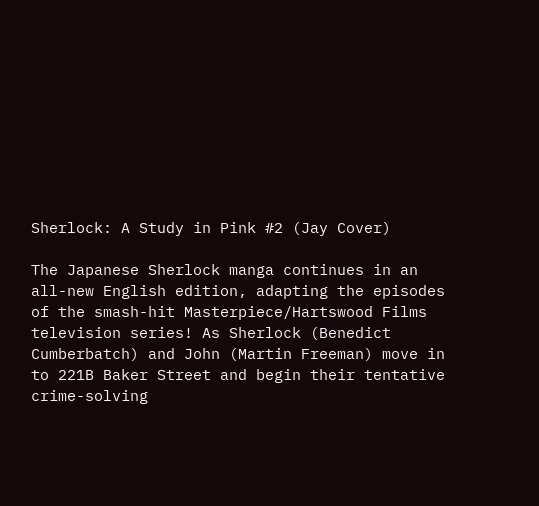Sherlock: A Study in Pink #2 (Jay Cover)

The Japanese Sherlock manga continues in an all-new English edition, adapting the episodes of the smash-hit Masterpiece/Hartswood Films television series! As Sherlock (Benedict Cumberbatch) and John (Martin Freeman) move in to 221B Baker Street and begin their tentative crime-solving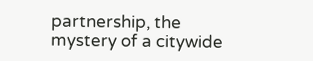partnership, the mystery of a citywide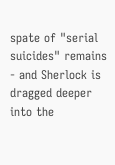spate of "serial suicides" remains - and Sherlock is dragged deeper into the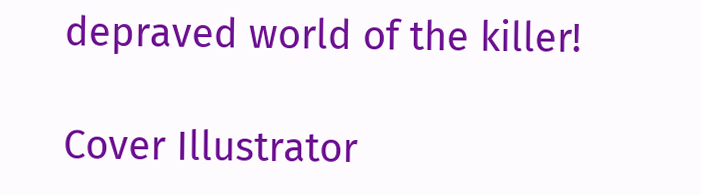depraved world of the killer!

Cover Illustrator